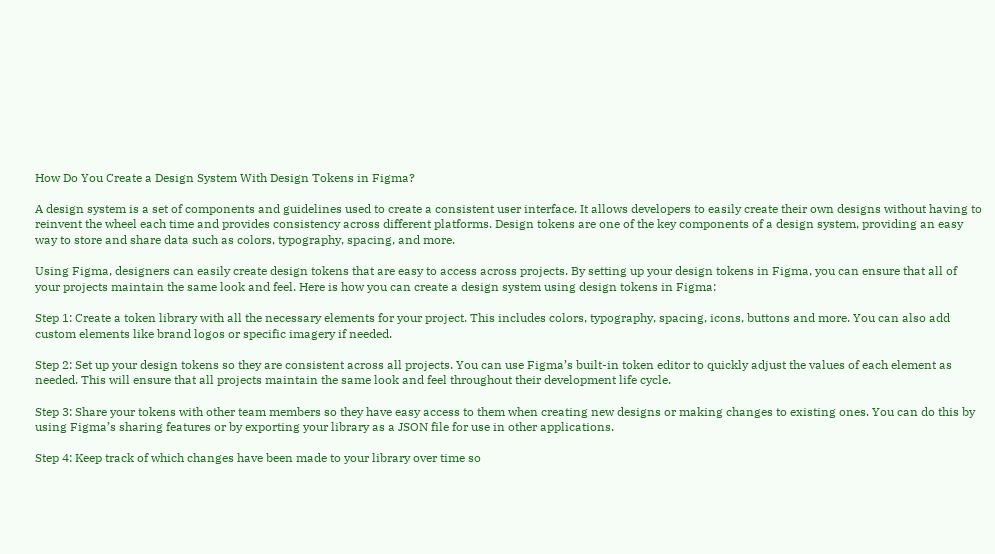How Do You Create a Design System With Design Tokens in Figma?

A design system is a set of components and guidelines used to create a consistent user interface. It allows developers to easily create their own designs without having to reinvent the wheel each time and provides consistency across different platforms. Design tokens are one of the key components of a design system, providing an easy way to store and share data such as colors, typography, spacing, and more.

Using Figma, designers can easily create design tokens that are easy to access across projects. By setting up your design tokens in Figma, you can ensure that all of your projects maintain the same look and feel. Here is how you can create a design system using design tokens in Figma:

Step 1: Create a token library with all the necessary elements for your project. This includes colors, typography, spacing, icons, buttons and more. You can also add custom elements like brand logos or specific imagery if needed.

Step 2: Set up your design tokens so they are consistent across all projects. You can use Figma’s built-in token editor to quickly adjust the values of each element as needed. This will ensure that all projects maintain the same look and feel throughout their development life cycle.

Step 3: Share your tokens with other team members so they have easy access to them when creating new designs or making changes to existing ones. You can do this by using Figma’s sharing features or by exporting your library as a JSON file for use in other applications.

Step 4: Keep track of which changes have been made to your library over time so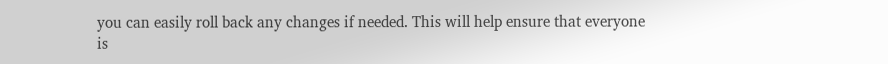you can easily roll back any changes if needed. This will help ensure that everyone is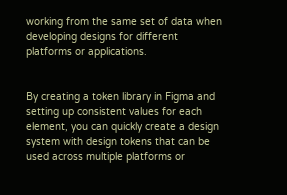working from the same set of data when developing designs for different platforms or applications.


By creating a token library in Figma and setting up consistent values for each element, you can quickly create a design system with design tokens that can be used across multiple platforms or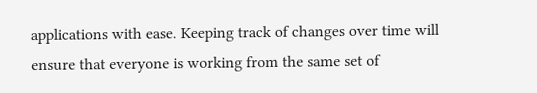applications with ease. Keeping track of changes over time will ensure that everyone is working from the same set of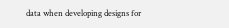data when developing designs for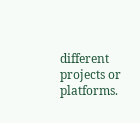different projects or platforms.